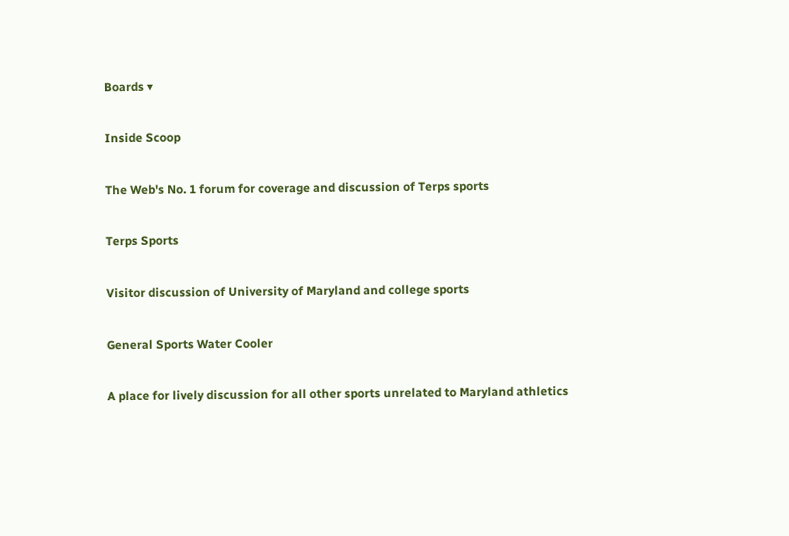Boards ▾

Inside Scoop

The Web's No. 1 forum for coverage and discussion of Terps sports

Terps Sports

Visitor discussion of University of Maryland and college sports

General Sports Water Cooler

A place for lively discussion for all other sports unrelated to Maryland athletics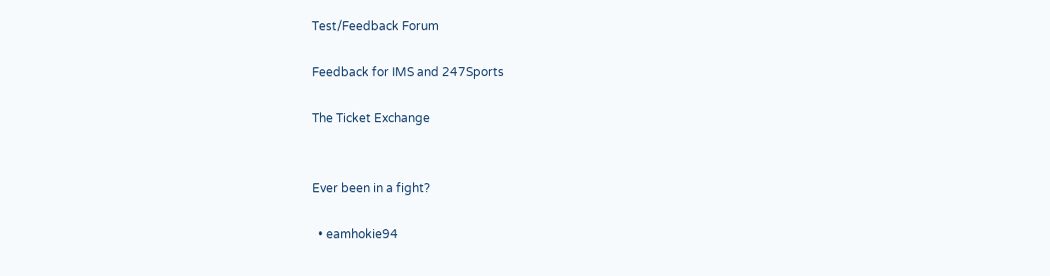Test/Feedback Forum

Feedback for IMS and 247Sports

The Ticket Exchange


Ever been in a fight?

  • eamhokie94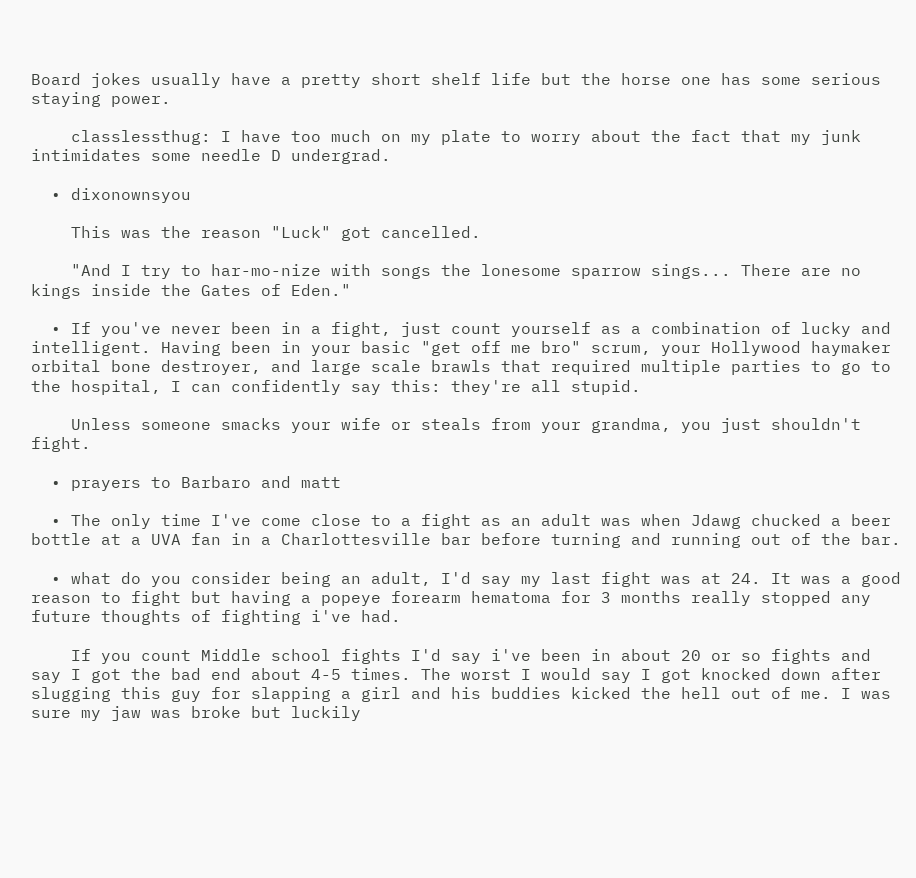Board jokes usually have a pretty short shelf life but the horse one has some serious staying power.

    classlessthug: I have too much on my plate to worry about the fact that my junk intimidates some needle D undergrad.

  • dixonownsyou

    This was the reason "Luck" got cancelled.

    "And I try to har-mo-nize with songs the lonesome sparrow sings... There are no kings inside the Gates of Eden."

  • If you've never been in a fight, just count yourself as a combination of lucky and intelligent. Having been in your basic "get off me bro" scrum, your Hollywood haymaker orbital bone destroyer, and large scale brawls that required multiple parties to go to the hospital, I can confidently say this: they're all stupid.

    Unless someone smacks your wife or steals from your grandma, you just shouldn't fight.

  • prayers to Barbaro and matt

  • The only time I've come close to a fight as an adult was when Jdawg chucked a beer bottle at a UVA fan in a Charlottesville bar before turning and running out of the bar.

  • what do you consider being an adult, I'd say my last fight was at 24. It was a good reason to fight but having a popeye forearm hematoma for 3 months really stopped any future thoughts of fighting i've had.

    If you count Middle school fights I'd say i've been in about 20 or so fights and say I got the bad end about 4-5 times. The worst I would say I got knocked down after slugging this guy for slapping a girl and his buddies kicked the hell out of me. I was sure my jaw was broke but luckily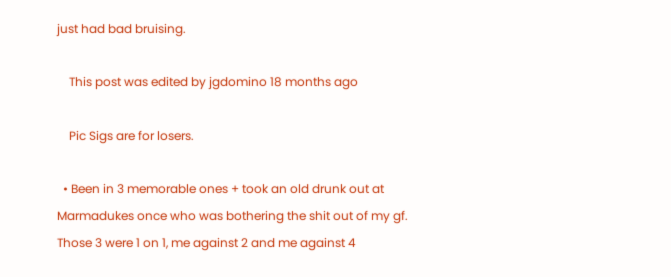just had bad bruising.

    This post was edited by jgdomino 18 months ago

    Pic Sigs are for losers.

  • Been in 3 memorable ones + took an old drunk out at Marmadukes once who was bothering the shit out of my gf. Those 3 were 1 on 1, me against 2 and me against 4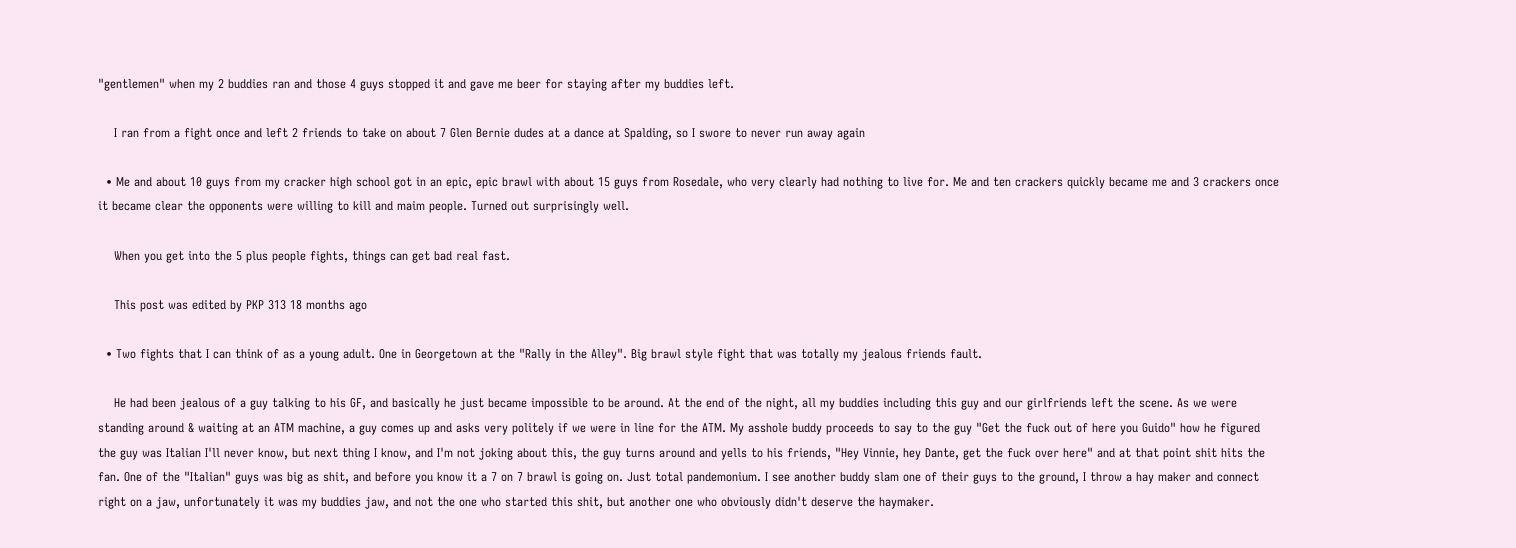"gentlemen" when my 2 buddies ran and those 4 guys stopped it and gave me beer for staying after my buddies left.

    I ran from a fight once and left 2 friends to take on about 7 Glen Bernie dudes at a dance at Spalding, so I swore to never run away again

  • Me and about 10 guys from my cracker high school got in an epic, epic brawl with about 15 guys from Rosedale, who very clearly had nothing to live for. Me and ten crackers quickly became me and 3 crackers once it became clear the opponents were willing to kill and maim people. Turned out surprisingly well.

    When you get into the 5 plus people fights, things can get bad real fast.

    This post was edited by PKP 313 18 months ago

  • Two fights that I can think of as a young adult. One in Georgetown at the "Rally in the Alley". Big brawl style fight that was totally my jealous friends fault.

    He had been jealous of a guy talking to his GF, and basically he just became impossible to be around. At the end of the night, all my buddies including this guy and our girlfriends left the scene. As we were standing around & waiting at an ATM machine, a guy comes up and asks very politely if we were in line for the ATM. My asshole buddy proceeds to say to the guy "Get the fuck out of here you Guido" how he figured the guy was Italian I'll never know, but next thing I know, and I'm not joking about this, the guy turns around and yells to his friends, "Hey Vinnie, hey Dante, get the fuck over here" and at that point shit hits the fan. One of the "Italian" guys was big as shit, and before you know it a 7 on 7 brawl is going on. Just total pandemonium. I see another buddy slam one of their guys to the ground, I throw a hay maker and connect right on a jaw, unfortunately it was my buddies jaw, and not the one who started this shit, but another one who obviously didn't deserve the haymaker.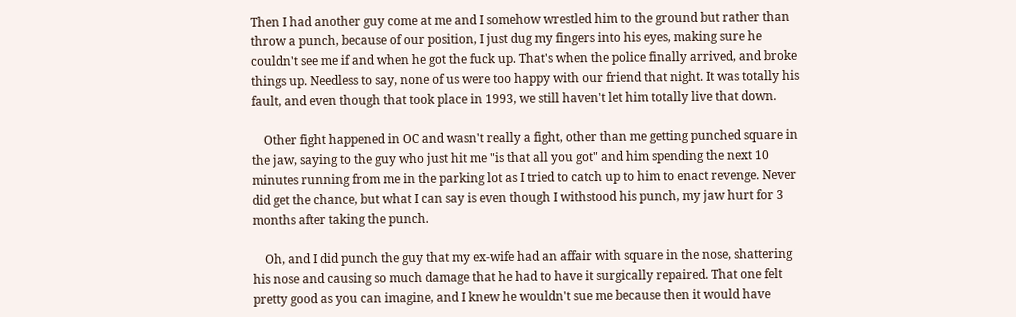Then I had another guy come at me and I somehow wrestled him to the ground but rather than throw a punch, because of our position, I just dug my fingers into his eyes, making sure he couldn't see me if and when he got the fuck up. That's when the police finally arrived, and broke things up. Needless to say, none of us were too happy with our friend that night. It was totally his fault, and even though that took place in 1993, we still haven't let him totally live that down.

    Other fight happened in OC and wasn't really a fight, other than me getting punched square in the jaw, saying to the guy who just hit me "is that all you got" and him spending the next 10 minutes running from me in the parking lot as I tried to catch up to him to enact revenge. Never did get the chance, but what I can say is even though I withstood his punch, my jaw hurt for 3 months after taking the punch.

    Oh, and I did punch the guy that my ex-wife had an affair with square in the nose, shattering his nose and causing so much damage that he had to have it surgically repaired. That one felt pretty good as you can imagine, and I knew he wouldn't sue me because then it would have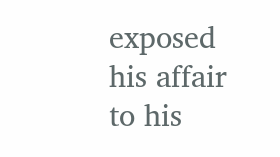exposed his affair to his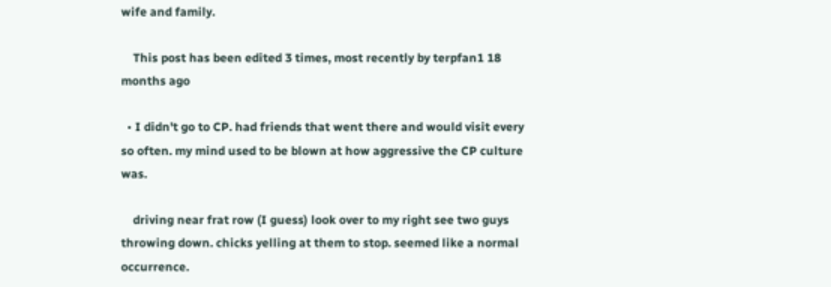wife and family.

    This post has been edited 3 times, most recently by terpfan1 18 months ago

  • I didn't go to CP. had friends that went there and would visit every so often. my mind used to be blown at how aggressive the CP culture was.

    driving near frat row (I guess) look over to my right see two guys throwing down. chicks yelling at them to stop. seemed like a normal occurrence.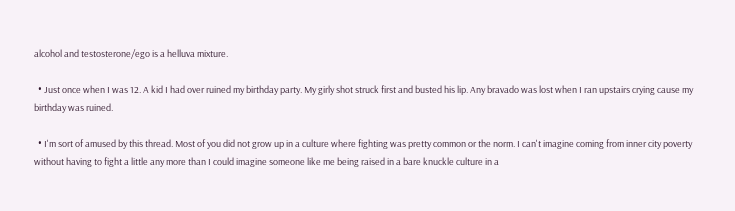alcohol and testosterone/ego is a helluva mixture.

  • Just once when I was 12. A kid I had over ruined my birthday party. My girly shot struck first and busted his lip. Any bravado was lost when I ran upstairs crying cause my birthday was ruined.

  • I'm sort of amused by this thread. Most of you did not grow up in a culture where fighting was pretty common or the norm. I can't imagine coming from inner city poverty without having to fight a little any more than I could imagine someone like me being raised in a bare knuckle culture in a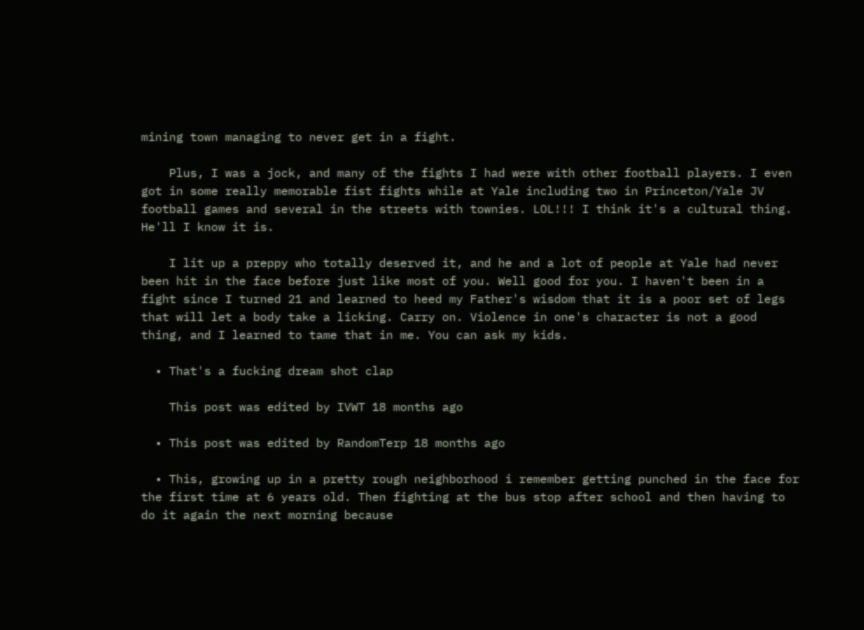mining town managing to never get in a fight.

    Plus, I was a jock, and many of the fights I had were with other football players. I even got in some really memorable fist fights while at Yale including two in Princeton/Yale JV football games and several in the streets with townies. LOL!!! I think it's a cultural thing. He'll I know it is.

    I lit up a preppy who totally deserved it, and he and a lot of people at Yale had never been hit in the face before just like most of you. Well good for you. I haven't been in a fight since I turned 21 and learned to heed my Father's wisdom that it is a poor set of legs that will let a body take a licking. Carry on. Violence in one's character is not a good thing, and I learned to tame that in me. You can ask my kids.

  • That's a fucking dream shot clap

    This post was edited by IVWT 18 months ago

  • This post was edited by RandomTerp 18 months ago

  • This, growing up in a pretty rough neighborhood i remember getting punched in the face for the first time at 6 years old. Then fighting at the bus stop after school and then having to do it again the next morning because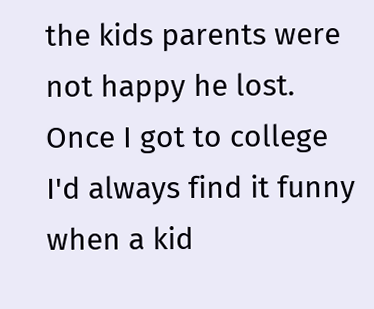the kids parents were not happy he lost. Once I got to college I'd always find it funny when a kid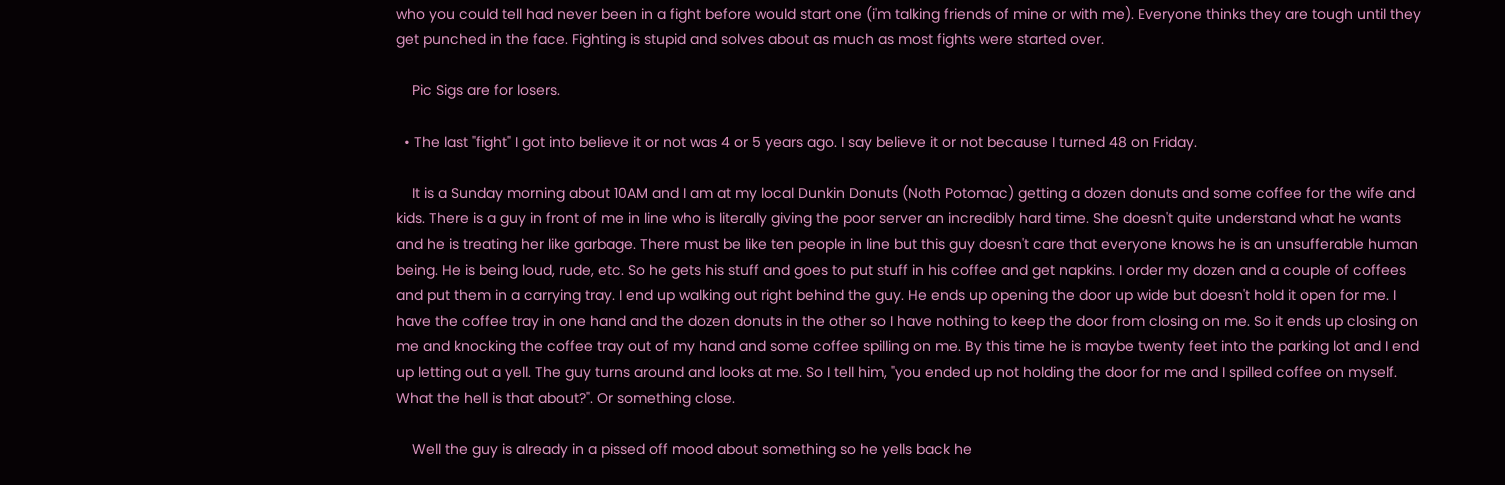who you could tell had never been in a fight before would start one (i'm talking friends of mine or with me). Everyone thinks they are tough until they get punched in the face. Fighting is stupid and solves about as much as most fights were started over.

    Pic Sigs are for losers.

  • The last "fight" I got into believe it or not was 4 or 5 years ago. I say believe it or not because I turned 48 on Friday.

    It is a Sunday morning about 10AM and I am at my local Dunkin Donuts (Noth Potomac) getting a dozen donuts and some coffee for the wife and kids. There is a guy in front of me in line who is literally giving the poor server an incredibly hard time. She doesn't quite understand what he wants and he is treating her like garbage. There must be like ten people in line but this guy doesn't care that everyone knows he is an unsufferable human being. He is being loud, rude, etc. So he gets his stuff and goes to put stuff in his coffee and get napkins. I order my dozen and a couple of coffees and put them in a carrying tray. I end up walking out right behind the guy. He ends up opening the door up wide but doesn't hold it open for me. I have the coffee tray in one hand and the dozen donuts in the other so I have nothing to keep the door from closing on me. So it ends up closing on me and knocking the coffee tray out of my hand and some coffee spilling on me. By this time he is maybe twenty feet into the parking lot and I end up letting out a yell. The guy turns around and looks at me. So I tell him, "you ended up not holding the door for me and I spilled coffee on myself. What the hell is that about?". Or something close.

    Well the guy is already in a pissed off mood about something so he yells back he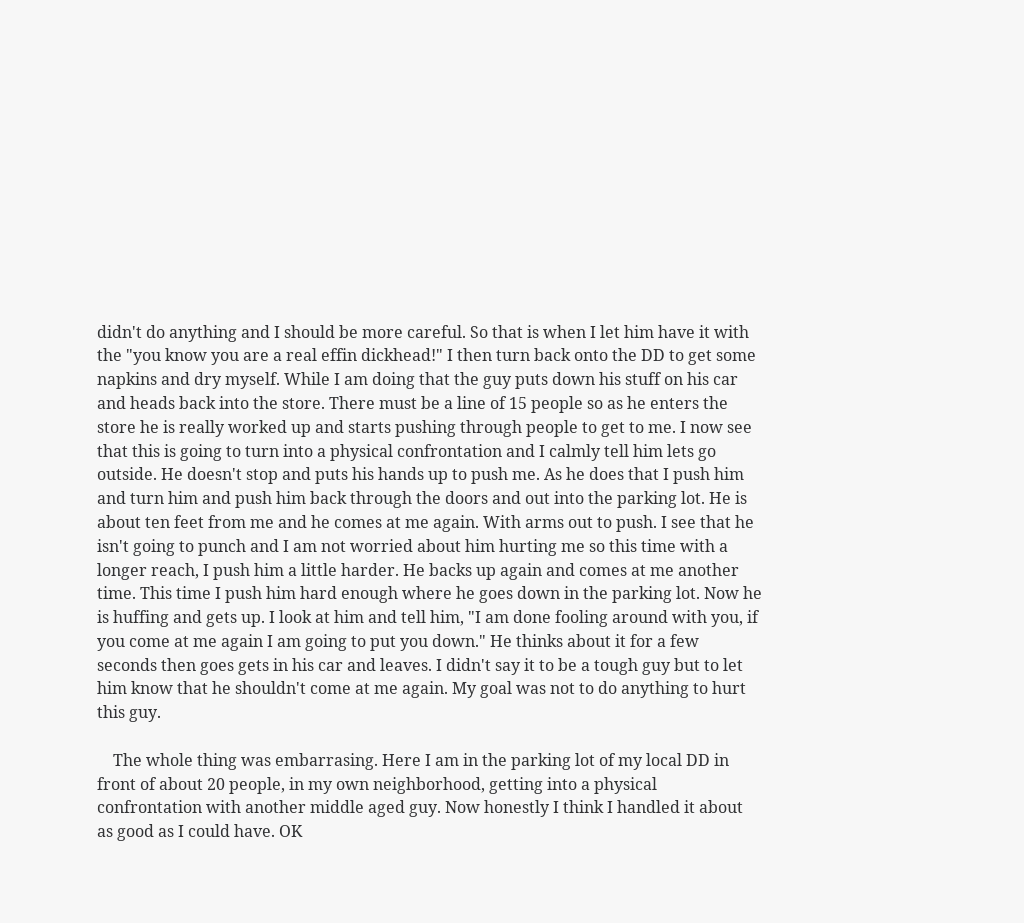didn't do anything and I should be more careful. So that is when I let him have it with the "you know you are a real effin dickhead!" I then turn back onto the DD to get some napkins and dry myself. While I am doing that the guy puts down his stuff on his car and heads back into the store. There must be a line of 15 people so as he enters the store he is really worked up and starts pushing through people to get to me. I now see that this is going to turn into a physical confrontation and I calmly tell him lets go outside. He doesn't stop and puts his hands up to push me. As he does that I push him and turn him and push him back through the doors and out into the parking lot. He is about ten feet from me and he comes at me again. With arms out to push. I see that he isn't going to punch and I am not worried about him hurting me so this time with a longer reach, I push him a little harder. He backs up again and comes at me another time. This time I push him hard enough where he goes down in the parking lot. Now he is huffing and gets up. I look at him and tell him, "I am done fooling around with you, if you come at me again I am going to put you down." He thinks about it for a few seconds then goes gets in his car and leaves. I didn't say it to be a tough guy but to let him know that he shouldn't come at me again. My goal was not to do anything to hurt this guy.

    The whole thing was embarrasing. Here I am in the parking lot of my local DD in front of about 20 people, in my own neighborhood, getting into a physical confrontation with another middle aged guy. Now honestly I think I handled it about as good as I could have. OK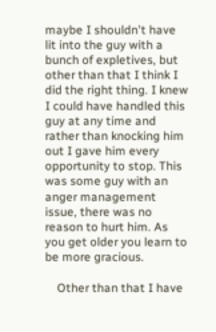maybe I shouldn't have lit into the guy with a bunch of expletives, but other than that I think I did the right thing. I knew I could have handled this guy at any time and rather than knocking him out I gave him every opportunity to stop. This was some guy with an anger management issue, there was no reason to hurt him. As you get older you learn to be more gracious.

    Other than that I have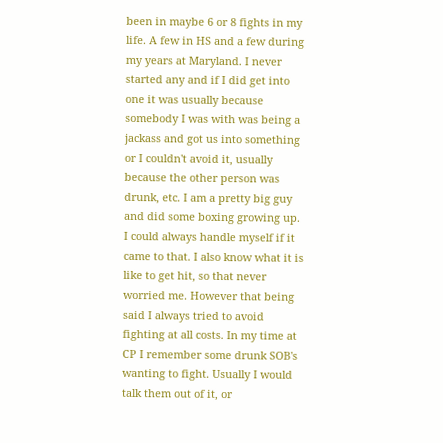been in maybe 6 or 8 fights in my life. A few in HS and a few during my years at Maryland. I never started any and if I did get into one it was usually because somebody I was with was being a jackass and got us into something or I couldn't avoid it, usually because the other person was drunk, etc. I am a pretty big guy and did some boxing growing up. I could always handle myself if it came to that. I also know what it is like to get hit, so that never worried me. However that being said I always tried to avoid fighting at all costs. In my time at CP I remember some drunk SOB's wanting to fight. Usually I would talk them out of it, or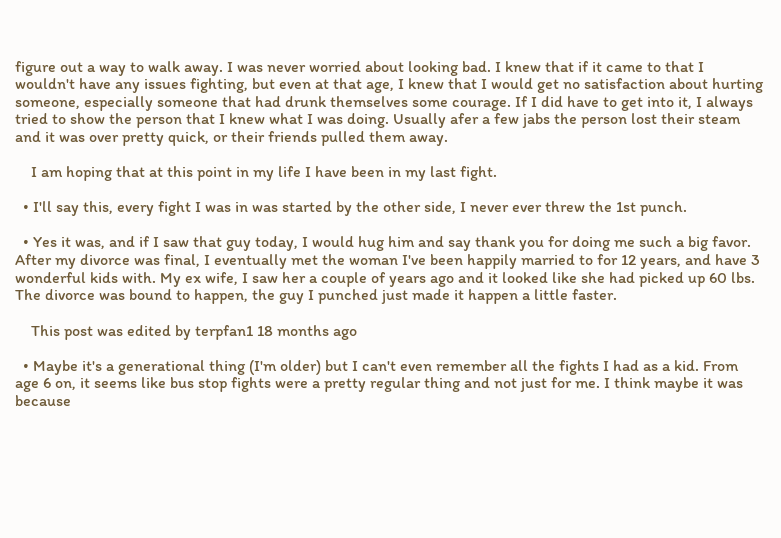figure out a way to walk away. I was never worried about looking bad. I knew that if it came to that I wouldn't have any issues fighting, but even at that age, I knew that I would get no satisfaction about hurting someone, especially someone that had drunk themselves some courage. If I did have to get into it, I always tried to show the person that I knew what I was doing. Usually afer a few jabs the person lost their steam and it was over pretty quick, or their friends pulled them away.

    I am hoping that at this point in my life I have been in my last fight.

  • I'll say this, every fight I was in was started by the other side, I never ever threw the 1st punch.

  • Yes it was, and if I saw that guy today, I would hug him and say thank you for doing me such a big favor. After my divorce was final, I eventually met the woman I've been happily married to for 12 years, and have 3 wonderful kids with. My ex wife, I saw her a couple of years ago and it looked like she had picked up 60 lbs. The divorce was bound to happen, the guy I punched just made it happen a little faster.

    This post was edited by terpfan1 18 months ago

  • Maybe it's a generational thing (I'm older) but I can't even remember all the fights I had as a kid. From age 6 on, it seems like bus stop fights were a pretty regular thing and not just for me. I think maybe it was because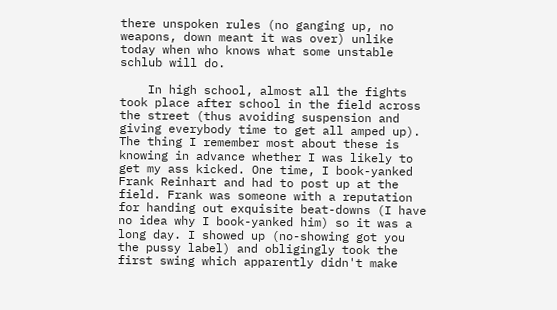there unspoken rules (no ganging up, no weapons, down meant it was over) unlike today when who knows what some unstable schlub will do.

    In high school, almost all the fights took place after school in the field across the street (thus avoiding suspension and giving everybody time to get all amped up). The thing I remember most about these is knowing in advance whether I was likely to get my ass kicked. One time, I book-yanked Frank Reinhart and had to post up at the field. Frank was someone with a reputation for handing out exquisite beat-downs (I have no idea why I book-yanked him) so it was a long day. I showed up (no-showing got you the pussy label) and obligingly took the first swing which apparently didn't make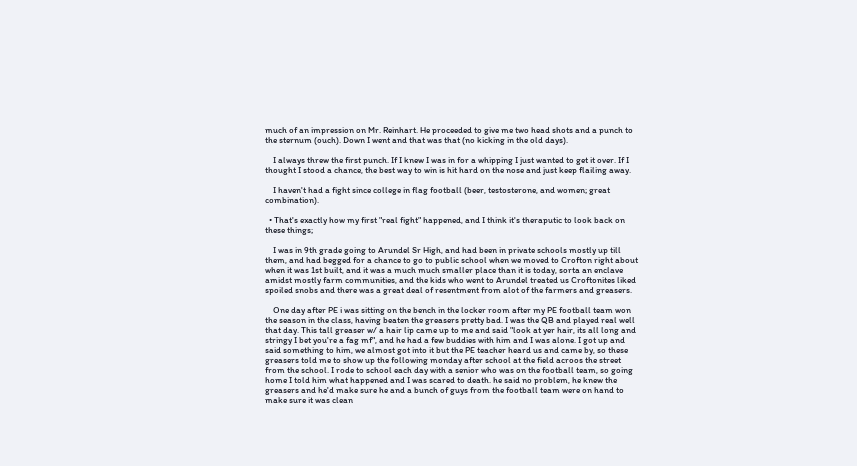much of an impression on Mr. Reinhart. He proceeded to give me two head shots and a punch to the sternum (ouch). Down I went and that was that (no kicking in the old days).

    I always threw the first punch. If I knew I was in for a whipping I just wanted to get it over. If I thought I stood a chance, the best way to win is hit hard on the nose and just keep flailing away.

    I haven't had a fight since college in flag football (beer, testosterone, and women; great combination).

  • That's exactly how my first "real fight" happened, and I think it's theraputic to look back on these things;

    I was in 9th grade going to Arundel Sr High, and had been in private schools mostly up till them, and had begged for a chance to go to public school when we moved to Crofton right about when it was 1st built, and it was a much much smaller place than it is today, sorta an enclave amidst mostly farm communities, and the kids who went to Arundel treated us Croftonites liked spoiled snobs and there was a great deal of resentment from alot of the farmers and greasers.

    One day after PE i was sitting on the bench in the locker room after my PE football team won the season in the class, having beaten the greasers pretty bad. I was the QB and played real well that day. This tall greaser w/ a hair lip came up to me and said "look at yer hair, its all long and stringy I bet you're a fag mf", and he had a few buddies with him and I was alone. I got up and said something to him, we almost got into it but the PE teacher heard us and came by, so these greasers told me to show up the following monday after school at the field acroos the street from the school. I rode to school each day with a senior who was on the football team, so going home I told him what happened and I was scared to death. he said no problem, he knew the greasers and he'd make sure he and a bunch of guys from the football team were on hand to make sure it was clean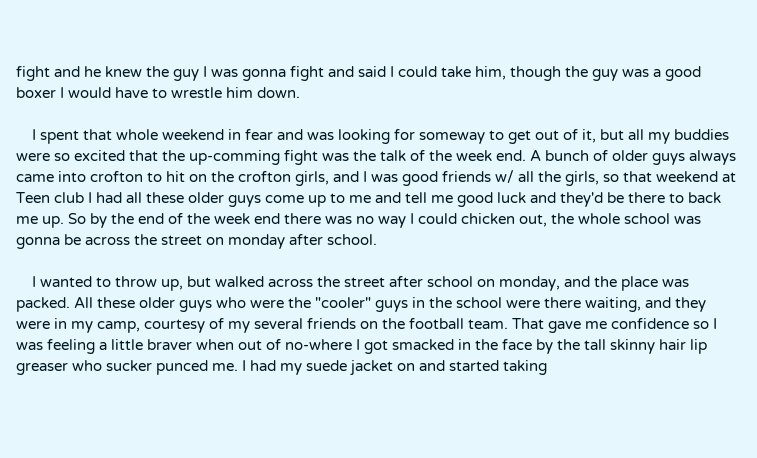fight and he knew the guy I was gonna fight and said I could take him, though the guy was a good boxer I would have to wrestle him down.

    I spent that whole weekend in fear and was looking for someway to get out of it, but all my buddies were so excited that the up-comming fight was the talk of the week end. A bunch of older guys always came into crofton to hit on the crofton girls, and I was good friends w/ all the girls, so that weekend at Teen club I had all these older guys come up to me and tell me good luck and they'd be there to back me up. So by the end of the week end there was no way I could chicken out, the whole school was gonna be across the street on monday after school.

    I wanted to throw up, but walked across the street after school on monday, and the place was packed. All these older guys who were the "cooler" guys in the school were there waiting, and they were in my camp, courtesy of my several friends on the football team. That gave me confidence so I was feeling a little braver when out of no-where I got smacked in the face by the tall skinny hair lip greaser who sucker punced me. I had my suede jacket on and started taking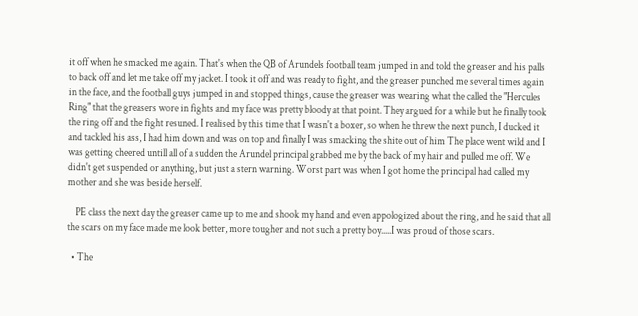it off when he smacked me again. That's when the QB of Arundels football team jumped in and told the greaser and his palls to back off and let me take off my jacket. I took it off and was ready to fight, and the greaser punched me several times again in the face, and the football guys jumped in and stopped things, cause the greaser was wearing what the called the "Hercules Ring" that the greasers wore in fights and my face was pretty bloody at that point. They argued for a while but he finally took the ring off and the fight resuned. I realised by this time that I wasn't a boxer, so when he threw the next punch, I ducked it and tackled his ass, I had him down and was on top and finally I was smacking the shite out of him The place went wild and I was getting cheered untill all of a sudden the Arundel principal grabbed me by the back of my hair and pulled me off. We didn't get suspended or anything, but just a stern warning. Worst part was when I got home the principal had called my mother and she was beside herself.

    PE class the next day the greaser came up to me and shook my hand and even appologized about the ring, and he said that all the scars on my face made me look better, more tougher and not such a pretty boy.....I was proud of those scars.

  • The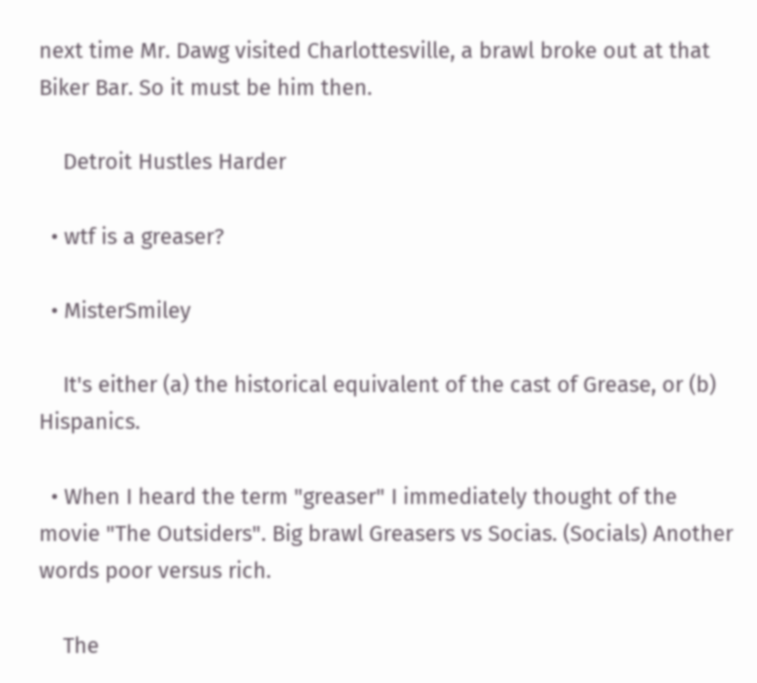next time Mr. Dawg visited Charlottesville, a brawl broke out at that Biker Bar. So it must be him then.

    Detroit Hustles Harder

  • wtf is a greaser?

  • MisterSmiley

    It's either (a) the historical equivalent of the cast of Grease, or (b) Hispanics.

  • When I heard the term "greaser" I immediately thought of the movie "The Outsiders". Big brawl Greasers vs Socias. (Socials) Another words poor versus rich.

    The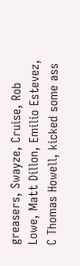greasers, Swayze, Cruise, Rob Lowe, Matt Dillon, Emilio Estevez, C Thomas Howell, kicked some ass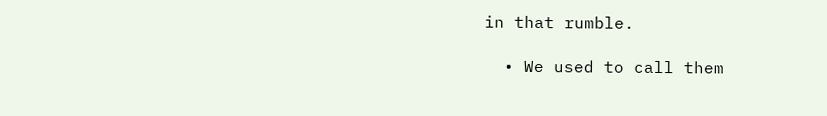in that rumble.

  • We used to call them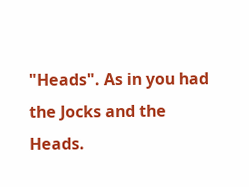"Heads". As in you had the Jocks and the Heads.